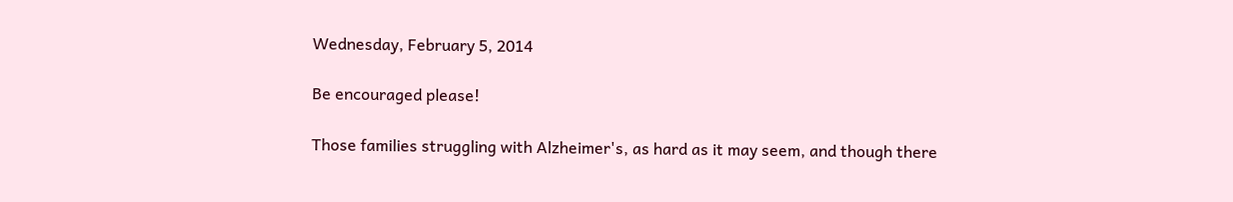Wednesday, February 5, 2014

Be encouraged please!

Those families struggling with Alzheimer's, as hard as it may seem, and though there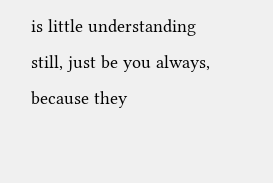is little understanding still, just be you always, because they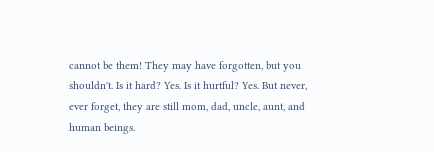cannot be them! They may have forgotten, but you shouldn't. Is it hard? Yes. Is it hurtful? Yes. But never, ever forget, they are still mom, dad, uncle, aunt, and human beings.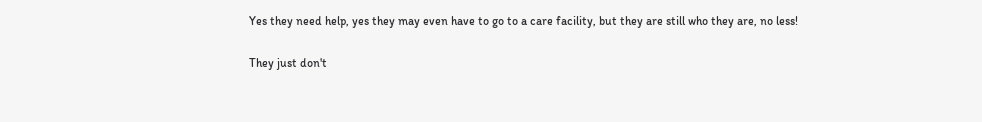Yes they need help, yes they may even have to go to a care facility, but they are still who they are, no less!

They just don't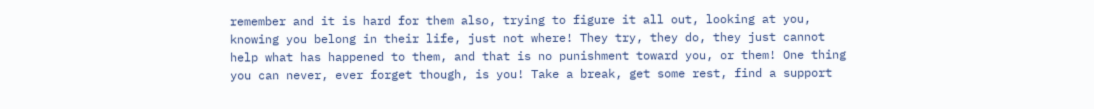remember and it is hard for them also, trying to figure it all out, looking at you, knowing you belong in their life, just not where! They try, they do, they just cannot help what has happened to them, and that is no punishment toward you, or them! One thing you can never, ever forget though, is you! Take a break, get some rest, find a support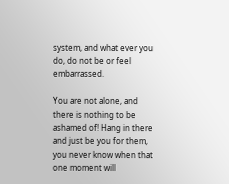system, and what ever you do, do not be or feel embarrassed.

You are not alone, and there is nothing to be ashamed of! Hang in there and just be you for them, you never know when that one moment will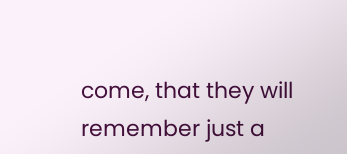come, that they will remember just a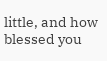little, and how blessed you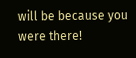will be because you were there!